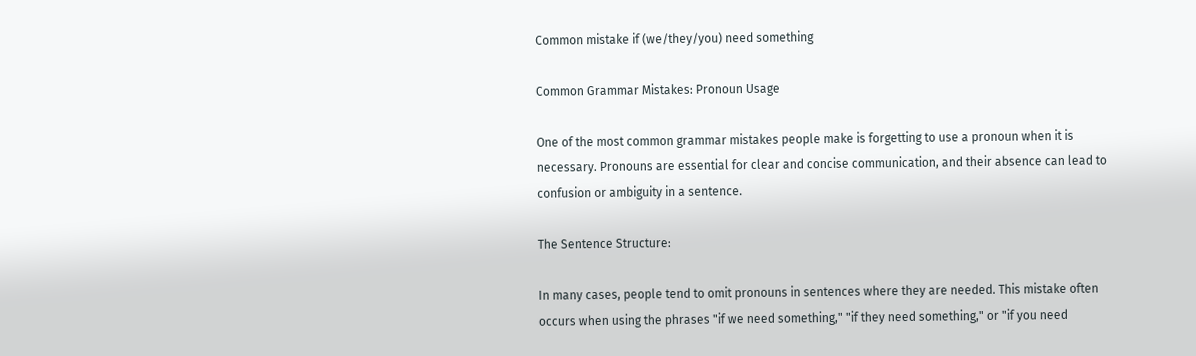Common mistake if (we/they/you) need something

Common Grammar Mistakes: Pronoun Usage

One of the most common grammar mistakes people make is forgetting to use a pronoun when it is necessary. Pronouns are essential for clear and concise communication, and their absence can lead to confusion or ambiguity in a sentence.

The Sentence Structure:

In many cases, people tend to omit pronouns in sentences where they are needed. This mistake often occurs when using the phrases "if we need something," "if they need something," or "if you need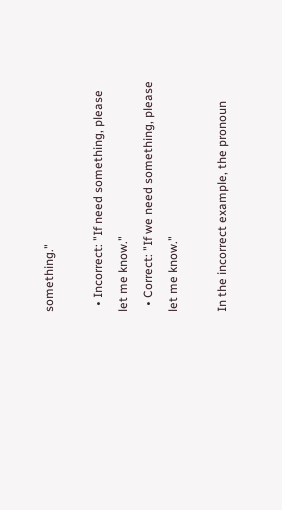something."

  • Incorrect: "If need something, please let me know."
  • Correct: "If we need something, please let me know."

In the incorrect example, the pronoun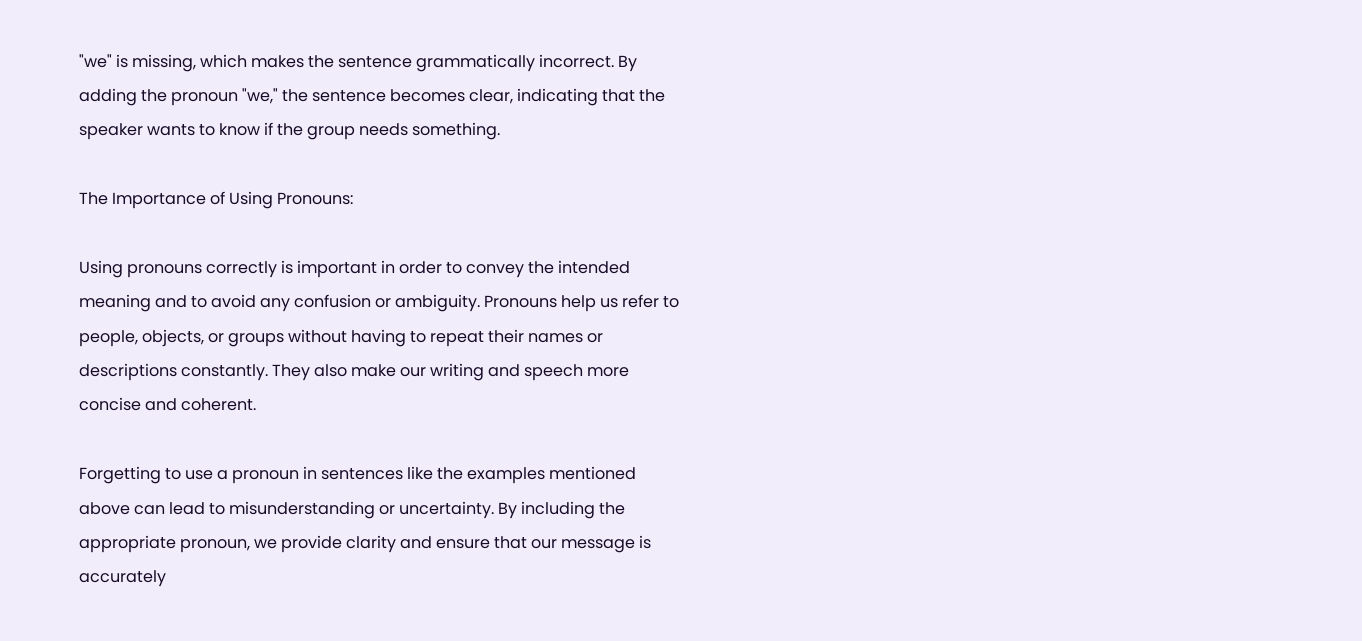"we" is missing, which makes the sentence grammatically incorrect. By adding the pronoun "we," the sentence becomes clear, indicating that the speaker wants to know if the group needs something.

The Importance of Using Pronouns:

Using pronouns correctly is important in order to convey the intended meaning and to avoid any confusion or ambiguity. Pronouns help us refer to people, objects, or groups without having to repeat their names or descriptions constantly. They also make our writing and speech more concise and coherent.

Forgetting to use a pronoun in sentences like the examples mentioned above can lead to misunderstanding or uncertainty. By including the appropriate pronoun, we provide clarity and ensure that our message is accurately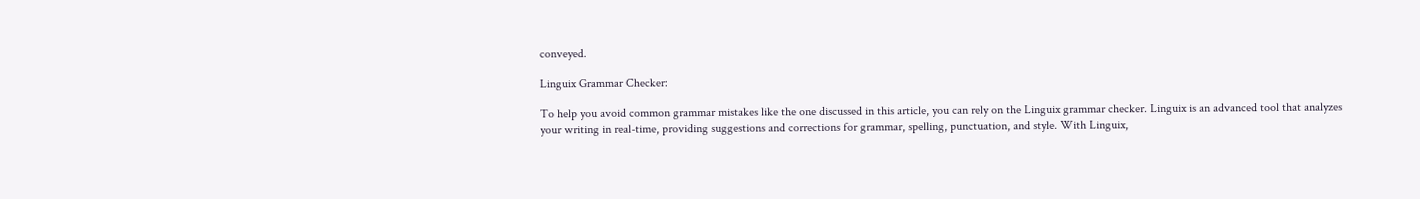conveyed.

Linguix Grammar Checker:

To help you avoid common grammar mistakes like the one discussed in this article, you can rely on the Linguix grammar checker. Linguix is an advanced tool that analyzes your writing in real-time, providing suggestions and corrections for grammar, spelling, punctuation, and style. With Linguix,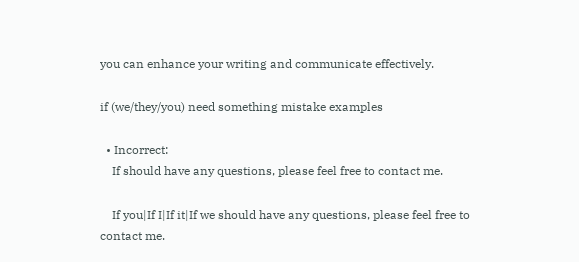you can enhance your writing and communicate effectively.

if (we/they/you) need something mistake examples

  • Incorrect:
    If should have any questions, please feel free to contact me.

    If you|If I|If it|If we should have any questions, please feel free to contact me.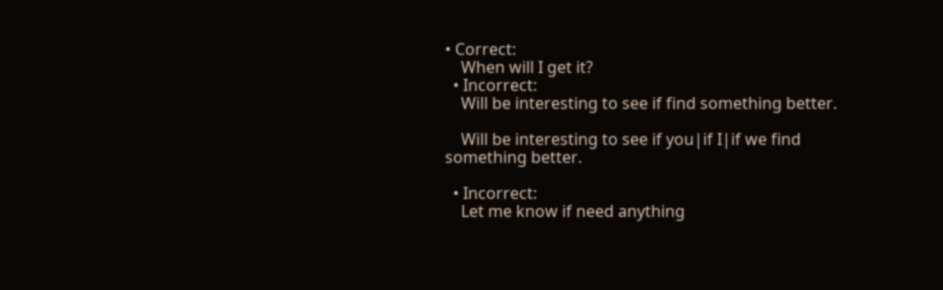• Correct:
    When will I get it?
  • Incorrect:
    Will be interesting to see if find something better.

    Will be interesting to see if you|if I|if we find something better.

  • Incorrect:
    Let me know if need anything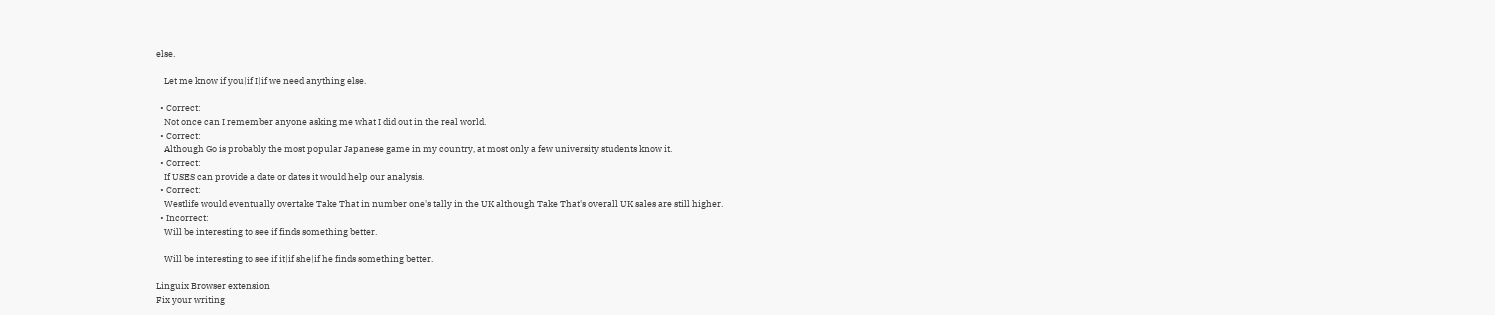else.

    Let me know if you|if I|if we need anything else.

  • Correct:
    Not once can I remember anyone asking me what I did out in the real world.
  • Correct:
    Although Go is probably the most popular Japanese game in my country, at most only a few university students know it.
  • Correct:
    If USES can provide a date or dates it would help our analysis.
  • Correct:
    Westlife would eventually overtake Take That in number one's tally in the UK although Take That's overall UK sales are still higher.
  • Incorrect:
    Will be interesting to see if finds something better.

    Will be interesting to see if it|if she|if he finds something better.

Linguix Browser extension
Fix your writing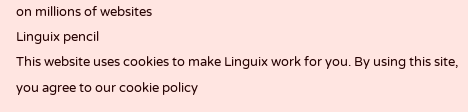on millions of websites
Linguix pencil
This website uses cookies to make Linguix work for you. By using this site, you agree to our cookie policy